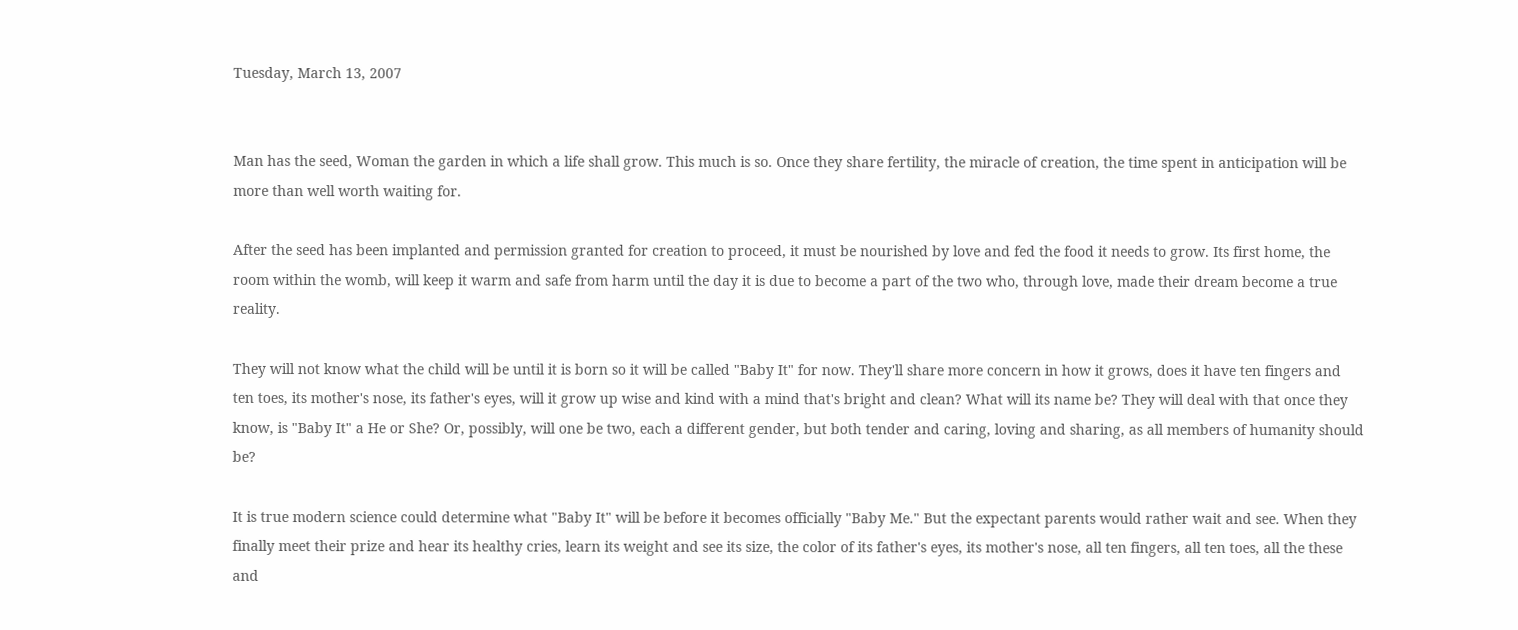Tuesday, March 13, 2007


Man has the seed, Woman the garden in which a life shall grow. This much is so. Once they share fertility, the miracle of creation, the time spent in anticipation will be more than well worth waiting for.

After the seed has been implanted and permission granted for creation to proceed, it must be nourished by love and fed the food it needs to grow. Its first home, the room within the womb, will keep it warm and safe from harm until the day it is due to become a part of the two who, through love, made their dream become a true reality.

They will not know what the child will be until it is born so it will be called "Baby It" for now. They'll share more concern in how it grows, does it have ten fingers and ten toes, its mother's nose, its father's eyes, will it grow up wise and kind with a mind that's bright and clean? What will its name be? They will deal with that once they know, is "Baby It" a He or She? Or, possibly, will one be two, each a different gender, but both tender and caring, loving and sharing, as all members of humanity should be?

It is true modern science could determine what "Baby It" will be before it becomes officially "Baby Me." But the expectant parents would rather wait and see. When they finally meet their prize and hear its healthy cries, learn its weight and see its size, the color of its father's eyes, its mother's nose, all ten fingers, all ten toes, all the these and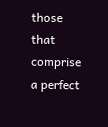those that comprise a perfect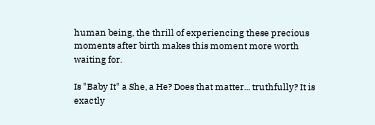human being, the thrill of experiencing these precious moments after birth makes this moment more worth waiting for.

Is "Baby It" a She, a He? Does that matter... truthfully? It is exactly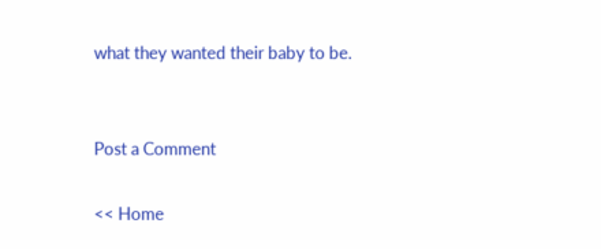what they wanted their baby to be.


Post a Comment

<< Home